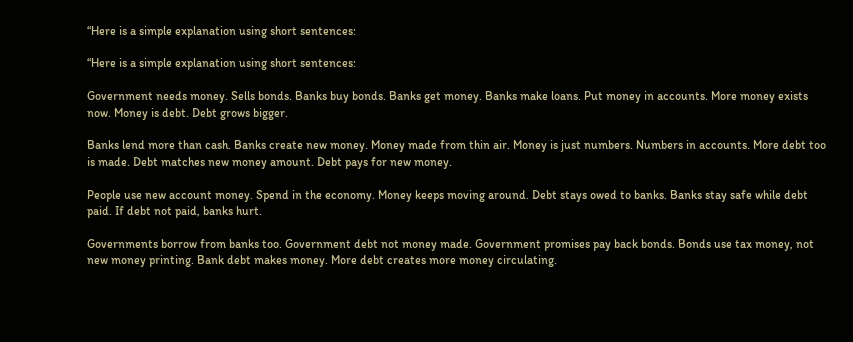“Here is a simple explanation using short sentences:

“Here is a simple explanation using short sentences:

Government needs money. Sells bonds. Banks buy bonds. Banks get money. Banks make loans. Put money in accounts. More money exists now. Money is debt. Debt grows bigger.

Banks lend more than cash. Banks create new money. Money made from thin air. Money is just numbers. Numbers in accounts. More debt too is made. Debt matches new money amount. Debt pays for new money.

People use new account money. Spend in the economy. Money keeps moving around. Debt stays owed to banks. Banks stay safe while debt paid. If debt not paid, banks hurt.

Governments borrow from banks too. Government debt not money made. Government promises pay back bonds. Bonds use tax money, not new money printing. Bank debt makes money. More debt creates more money circulating.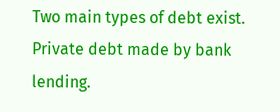Two main types of debt exist. Private debt made by bank lending.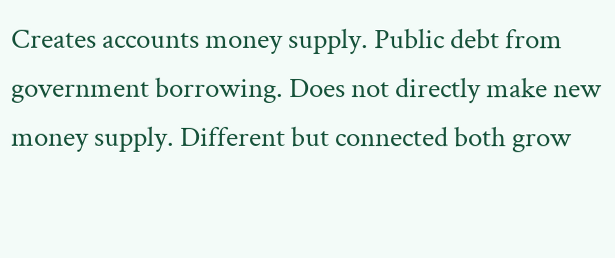Creates accounts money supply. Public debt from government borrowing. Does not directly make new money supply. Different but connected both grow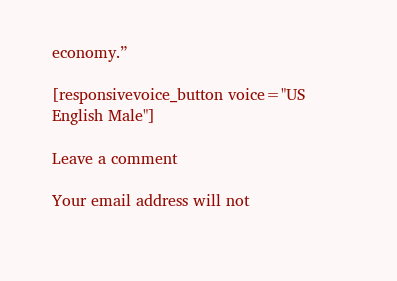economy.”

[responsivevoice_button voice="US English Male"]

Leave a comment

Your email address will not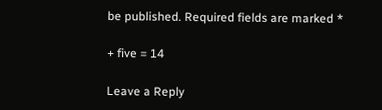be published. Required fields are marked *

+ five = 14

Leave a Reply